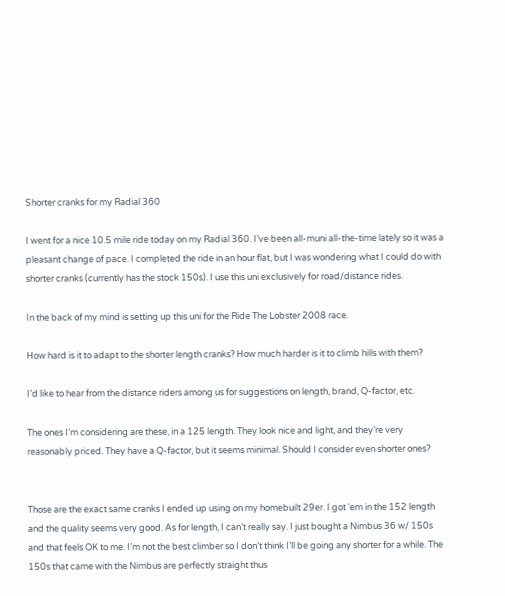Shorter cranks for my Radial 360

I went for a nice 10.5 mile ride today on my Radial 360. I’ve been all-muni all-the-time lately so it was a pleasant change of pace. I completed the ride in an hour flat, but I was wondering what I could do with shorter cranks (currently has the stock 150s). I use this uni exclusively for road/distance rides.

In the back of my mind is setting up this uni for the Ride The Lobster 2008 race.

How hard is it to adapt to the shorter length cranks? How much harder is it to climb hills with them?

I’d like to hear from the distance riders among us for suggestions on length, brand, Q-factor, etc.

The ones I’m considering are these, in a 125 length. They look nice and light, and they’re very reasonably priced. They have a Q-factor, but it seems minimal. Should I consider even shorter ones?


Those are the exact same cranks I ended up using on my homebuilt 29er. I got 'em in the 152 length and the quality seems very good. As for length, I can’t really say. I just bought a Nimbus 36 w/ 150s and that feels OK to me. I’m not the best climber so I don’t think I’ll be going any shorter for a while. The 150s that came with the Nimbus are perfectly straight thus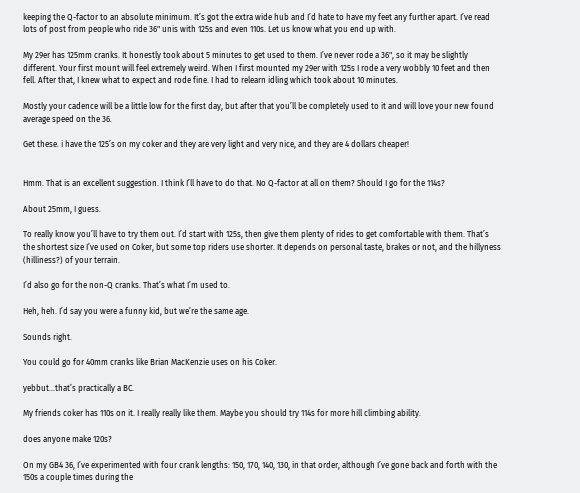keeping the Q-factor to an absolute minimum. It’s got the extra wide hub and I’d hate to have my feet any further apart. I’ve read lots of post from people who ride 36" unis with 125s and even 110s. Let us know what you end up with.

My 29er has 125mm cranks. It honestly took about 5 minutes to get used to them. I’ve never rode a 36", so it may be slightly different. Your first mount will feel extremely weird. When I first mounted my 29er with 125s I rode a very wobbly 10 feet and then fell. After that, I knew what to expect and rode fine. I had to relearn idling which took about 10 minutes.

Mostly your cadence will be a little low for the first day, but after that you’ll be completely used to it and will love your new found average speed on the 36.

Get these. i have the 125’s on my coker and they are very light and very nice, and they are 4 dollars cheaper!


Hmm. That is an excellent suggestion. I think I’ll have to do that. No Q-factor at all on them? Should I go for the 114s?

About 25mm, I guess.

To really know you’ll have to try them out. I’d start with 125s, then give them plenty of rides to get comfortable with them. That’s the shortest size I’ve used on Coker, but some top riders use shorter. It depends on personal taste, brakes or not, and the hillyness (hilliness?) of your terrain.

I’d also go for the non-Q cranks. That’s what I’m used to.

Heh, heh. I’d say you were a funny kid, but we’re the same age.

Sounds right.

You could go for 40mm cranks like Brian MacKenzie uses on his Coker.

yebbut…that’s practically a BC.

My friends coker has 110s on it. I really really like them. Maybe you should try 114s for more hill climbing ability.

does anyone make 120s?

On my GB4 36, I’ve experimented with four crank lengths: 150, 170, 140, 130, in that order, although I’ve gone back and forth with the 150s a couple times during the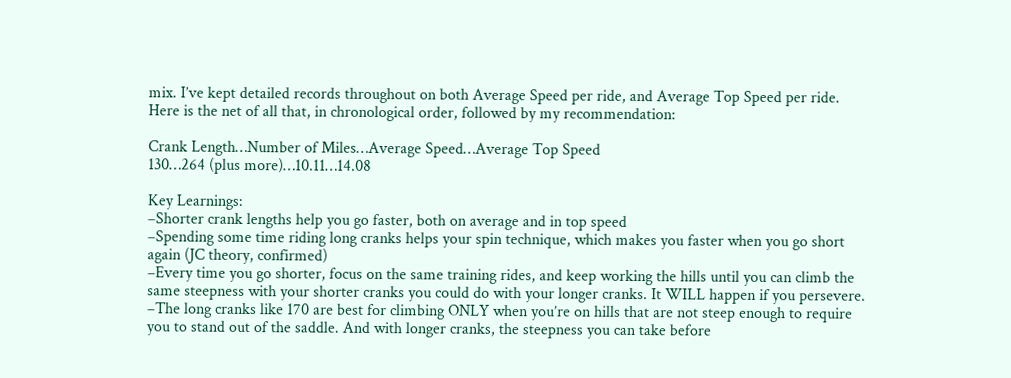mix. I’ve kept detailed records throughout on both Average Speed per ride, and Average Top Speed per ride. Here is the net of all that, in chronological order, followed by my recommendation:

Crank Length…Number of Miles…Average Speed…Average Top Speed
130…264 (plus more)…10.11…14.08

Key Learnings:
–Shorter crank lengths help you go faster, both on average and in top speed
–Spending some time riding long cranks helps your spin technique, which makes you faster when you go short again (JC theory, confirmed)
–Every time you go shorter, focus on the same training rides, and keep working the hills until you can climb the same steepness with your shorter cranks you could do with your longer cranks. It WILL happen if you persevere.
–The long cranks like 170 are best for climbing ONLY when you’re on hills that are not steep enough to require you to stand out of the saddle. And with longer cranks, the steepness you can take before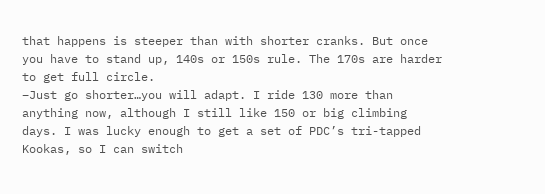that happens is steeper than with shorter cranks. But once you have to stand up, 140s or 150s rule. The 170s are harder to get full circle.
–Just go shorter…you will adapt. I ride 130 more than anything now, although I still like 150 or big climbing days. I was lucky enough to get a set of PDC’s tri-tapped Kookas, so I can switch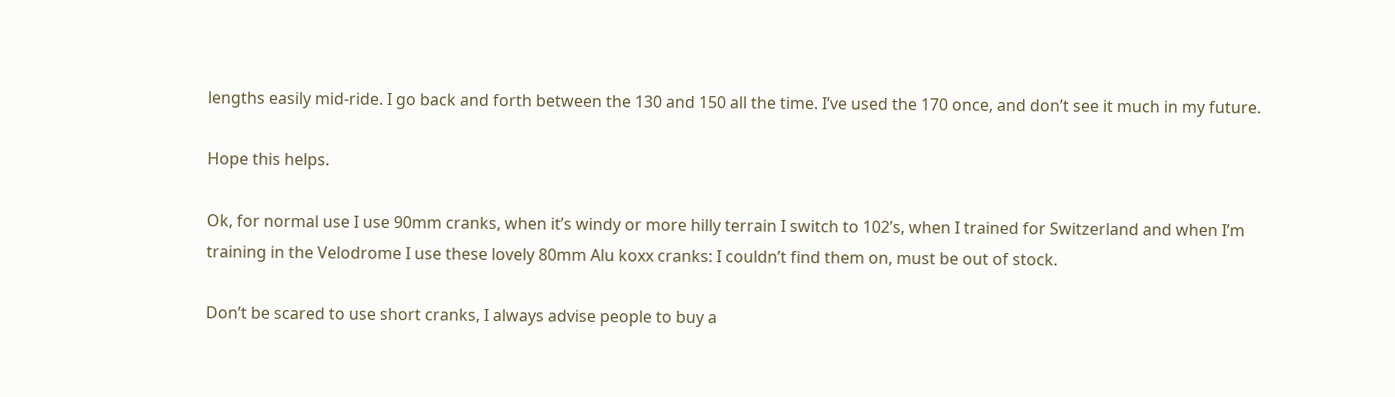lengths easily mid-ride. I go back and forth between the 130 and 150 all the time. I’ve used the 170 once, and don’t see it much in my future.

Hope this helps.

Ok, for normal use I use 90mm cranks, when it’s windy or more hilly terrain I switch to 102’s, when I trained for Switzerland and when I’m training in the Velodrome I use these lovely 80mm Alu koxx cranks: I couldn’t find them on, must be out of stock.

Don’t be scared to use short cranks, I always advise people to buy a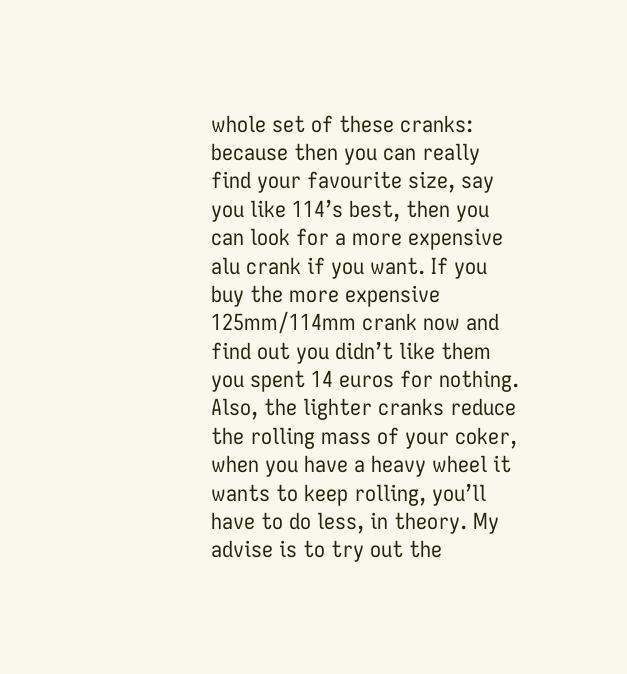whole set of these cranks: because then you can really find your favourite size, say you like 114’s best, then you can look for a more expensive alu crank if you want. If you buy the more expensive 125mm/114mm crank now and find out you didn’t like them you spent 14 euros for nothing. Also, the lighter cranks reduce the rolling mass of your coker, when you have a heavy wheel it wants to keep rolling, you’ll have to do less, in theory. My advise is to try out the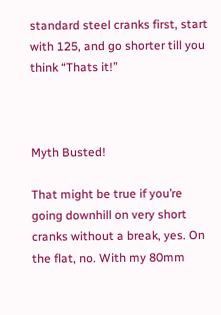standard steel cranks first, start with 125, and go shorter till you think “Thats it!”



Myth Busted!

That might be true if you’re going downhill on very short cranks without a break, yes. On the flat, no. With my 80mm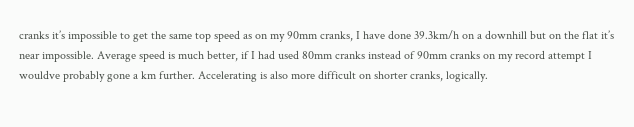cranks it’s impossible to get the same top speed as on my 90mm cranks, I have done 39.3km/h on a downhill but on the flat it’s near impossible. Average speed is much better, if I had used 80mm cranks instead of 90mm cranks on my record attempt I wouldve probably gone a km further. Accelerating is also more difficult on shorter cranks, logically.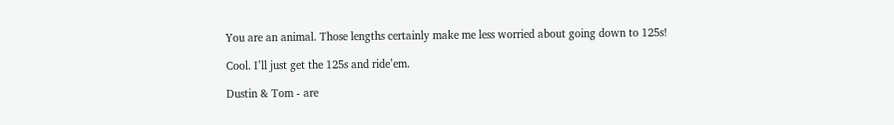You are an animal. Those lengths certainly make me less worried about going down to 125s!

Cool. I’ll just get the 125s and ride’em.

Dustin & Tom - are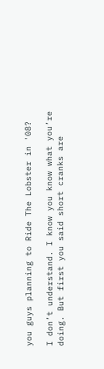you guys planning to Ride The Lobster in '08?

I don’t understand. I know you know what you’re doing. But first you said short cranks are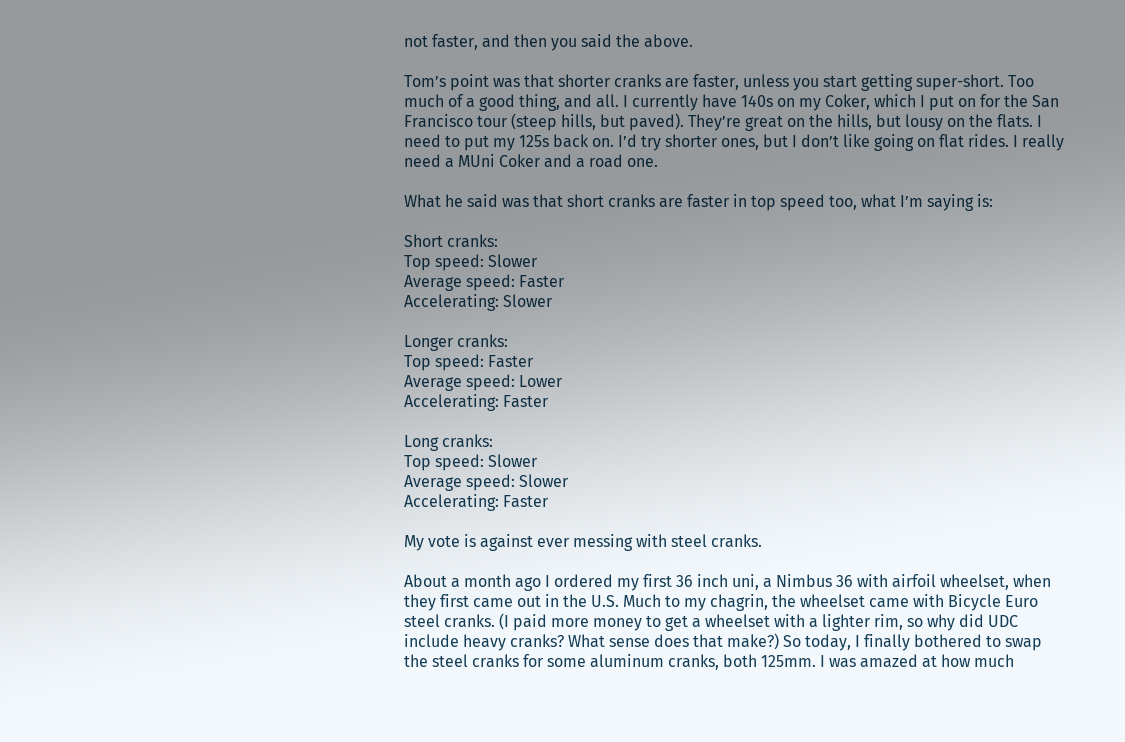not faster, and then you said the above.

Tom’s point was that shorter cranks are faster, unless you start getting super-short. Too much of a good thing, and all. I currently have 140s on my Coker, which I put on for the San Francisco tour (steep hills, but paved). They’re great on the hills, but lousy on the flats. I need to put my 125s back on. I’d try shorter ones, but I don’t like going on flat rides. I really need a MUni Coker and a road one.

What he said was that short cranks are faster in top speed too, what I’m saying is:

Short cranks:
Top speed: Slower
Average speed: Faster
Accelerating: Slower

Longer cranks:
Top speed: Faster
Average speed: Lower
Accelerating: Faster

Long cranks:
Top speed: Slower
Average speed: Slower
Accelerating: Faster

My vote is against ever messing with steel cranks.

About a month ago I ordered my first 36 inch uni, a Nimbus 36 with airfoil wheelset, when they first came out in the U.S. Much to my chagrin, the wheelset came with Bicycle Euro steel cranks. (I paid more money to get a wheelset with a lighter rim, so why did UDC include heavy cranks? What sense does that make?) So today, I finally bothered to swap the steel cranks for some aluminum cranks, both 125mm. I was amazed at how much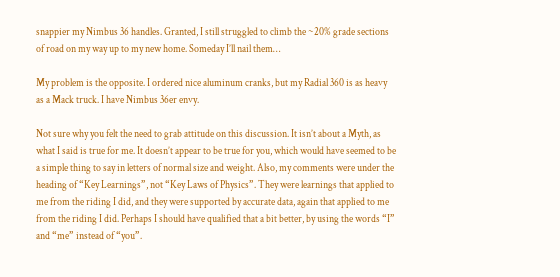snappier my Nimbus 36 handles. Granted, I still struggled to climb the ~20% grade sections of road on my way up to my new home. Someday I’ll nail them…

My problem is the opposite. I ordered nice aluminum cranks, but my Radial 360 is as heavy as a Mack truck. I have Nimbus 36er envy.

Not sure why you felt the need to grab attitude on this discussion. It isn’t about a Myth, as what I said is true for me. It doesn’t appear to be true for you, which would have seemed to be a simple thing to say in letters of normal size and weight. Also, my comments were under the heading of “Key Learnings”, not “Key Laws of Physics”. They were learnings that applied to me from the riding I did, and they were supported by accurate data, again that applied to me from the riding I did. Perhaps I should have qualified that a bit better, by using the words “I” and “me” instead of “you”.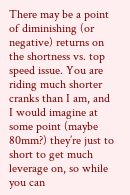There may be a point of diminishing (or negative) returns on the shortness vs. top speed issue. You are riding much shorter cranks than I am, and I would imagine at some point (maybe 80mm?) they’re just to short to get much leverage on, so while you can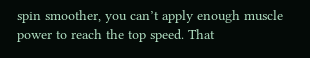spin smoother, you can’t apply enough muscle power to reach the top speed. That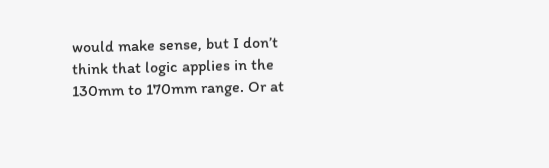would make sense, but I don’t think that logic applies in the 130mm to 170mm range. Or at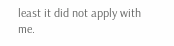least it did not apply with me.